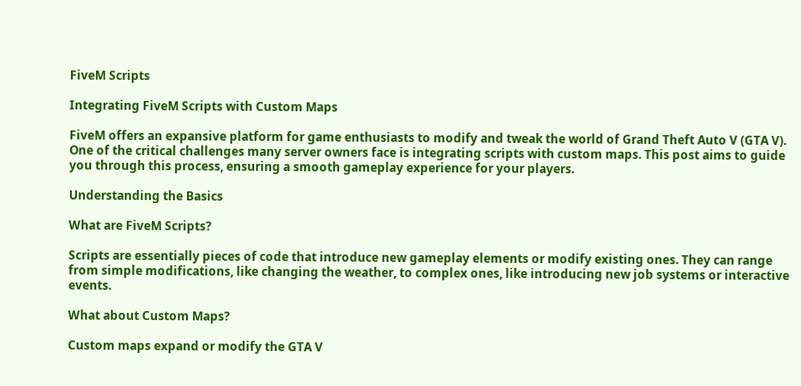FiveM Scripts

Integrating FiveM Scripts with Custom Maps

FiveM offers an expansive platform for game enthusiasts to modify and tweak the world of Grand Theft Auto V (GTA V). One of the critical challenges many server owners face is integrating scripts with custom maps. This post aims to guide you through this process, ensuring a smooth gameplay experience for your players.

Understanding the Basics

What are FiveM Scripts?

Scripts are essentially pieces of code that introduce new gameplay elements or modify existing ones. They can range from simple modifications, like changing the weather, to complex ones, like introducing new job systems or interactive events.

What about Custom Maps?

Custom maps expand or modify the GTA V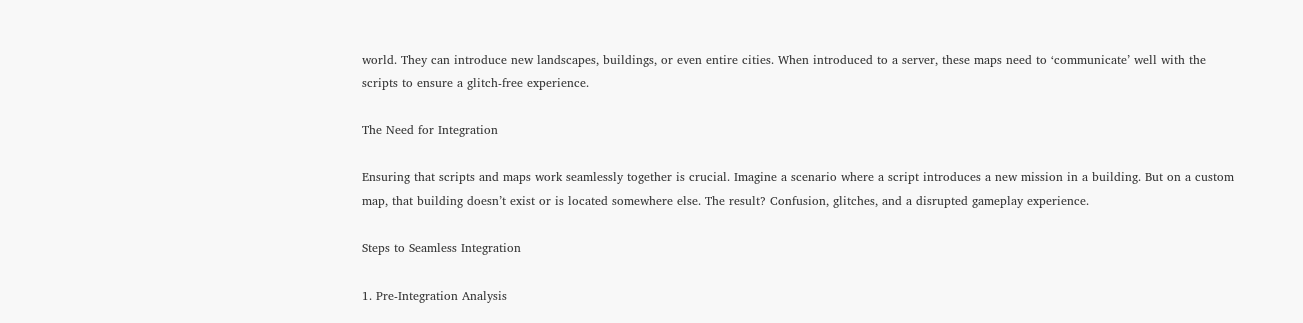world. They can introduce new landscapes, buildings, or even entire cities. When introduced to a server, these maps need to ‘communicate’ well with the scripts to ensure a glitch-free experience.

The Need for Integration

Ensuring that scripts and maps work seamlessly together is crucial. Imagine a scenario where a script introduces a new mission in a building. But on a custom map, that building doesn’t exist or is located somewhere else. The result? Confusion, glitches, and a disrupted gameplay experience.

Steps to Seamless Integration

1. Pre-Integration Analysis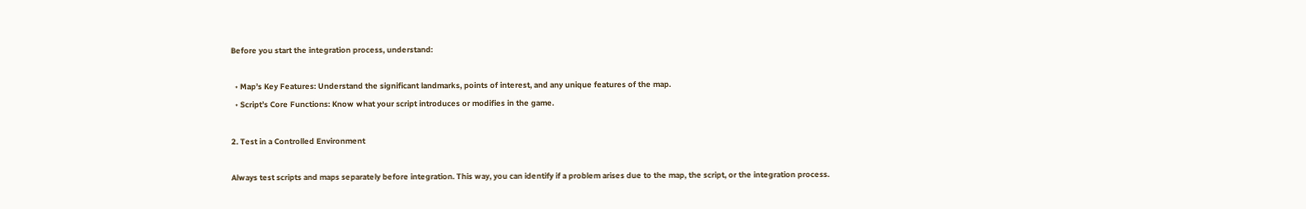Before you start the integration process, understand:

  • Map’s Key Features: Understand the significant landmarks, points of interest, and any unique features of the map.
  • Script’s Core Functions: Know what your script introduces or modifies in the game.

2. Test in a Controlled Environment

Always test scripts and maps separately before integration. This way, you can identify if a problem arises due to the map, the script, or the integration process.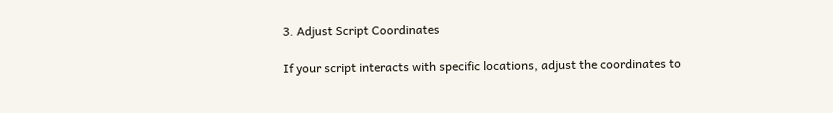3. Adjust Script Coordinates

If your script interacts with specific locations, adjust the coordinates to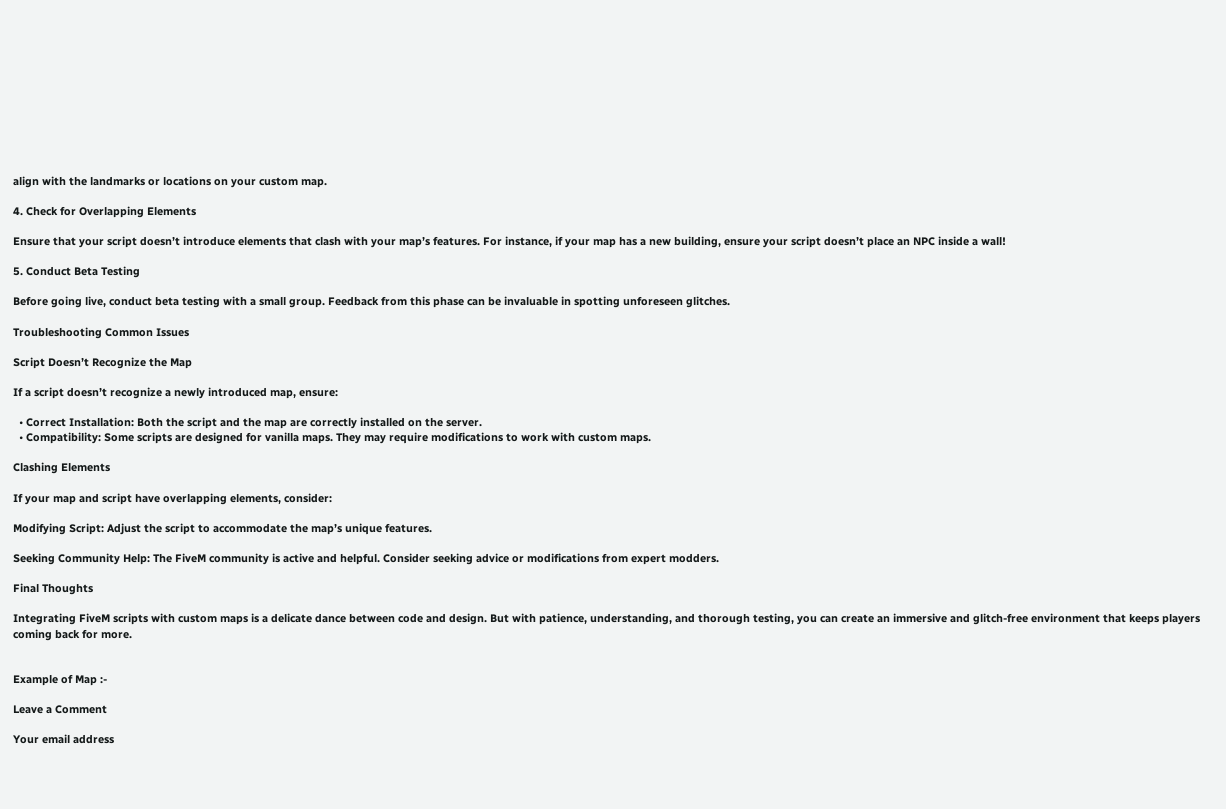align with the landmarks or locations on your custom map.

4. Check for Overlapping Elements

Ensure that your script doesn’t introduce elements that clash with your map’s features. For instance, if your map has a new building, ensure your script doesn’t place an NPC inside a wall!

5. Conduct Beta Testing

Before going live, conduct beta testing with a small group. Feedback from this phase can be invaluable in spotting unforeseen glitches.

Troubleshooting Common Issues

Script Doesn’t Recognize the Map

If a script doesn’t recognize a newly introduced map, ensure:

  • Correct Installation: Both the script and the map are correctly installed on the server.
  • Compatibility: Some scripts are designed for vanilla maps. They may require modifications to work with custom maps.

Clashing Elements

If your map and script have overlapping elements, consider:

Modifying Script: Adjust the script to accommodate the map’s unique features.

Seeking Community Help: The FiveM community is active and helpful. Consider seeking advice or modifications from expert modders.

Final Thoughts

Integrating FiveM scripts with custom maps is a delicate dance between code and design. But with patience, understanding, and thorough testing, you can create an immersive and glitch-free environment that keeps players coming back for more.


Example of Map :-

Leave a Comment

Your email address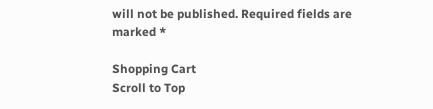will not be published. Required fields are marked *

Shopping Cart
Scroll to Top